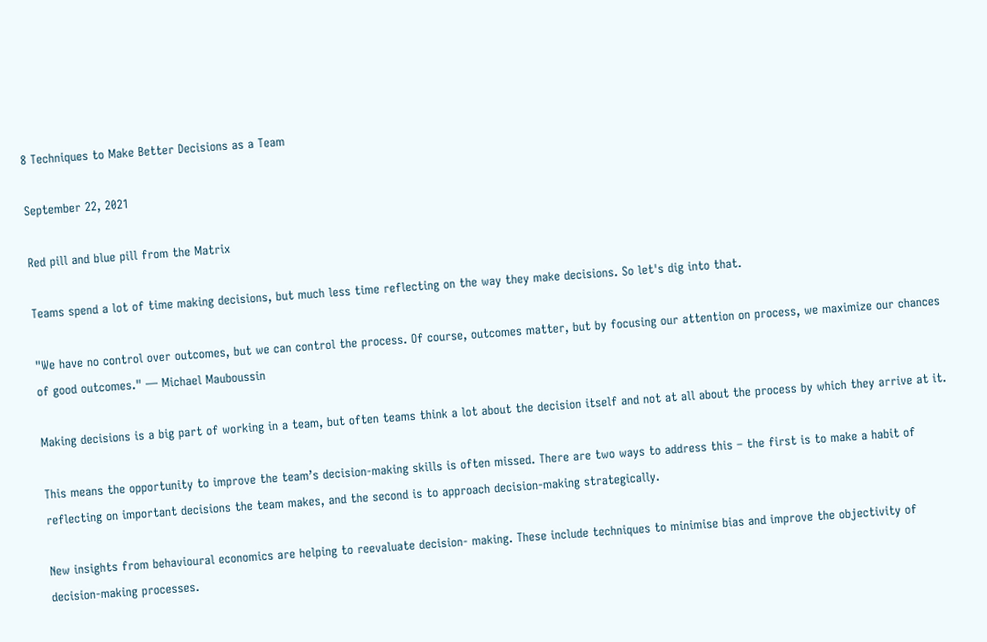8 Techniques to Make Better Decisions as a Team

September 22, 2021

Red pill and blue pill from the Matrix

Teams spend a lot of time making decisions, but much less time reflecting on the way they make decisions. So let's dig into that.

"We have no control over outcomes, but we can control the process. Of course, outcomes matter, but by focusing our attention on process, we maximize our chances of good outcomes." — Michael Mauboussin

Making decisions is a big part of working in a team, but often teams think a lot about the decision itself and not at all about the process by which they arrive at it.

This means the opportunity to improve the team’s decision-making skills is often missed. There are two ways to address this – the first is to make a habit of reflecting on important decisions the team makes, and the second is to approach decision-making strategically.

New insights from behavioural economics are helping to reevaluate decision- making. These include techniques to minimise bias and improve the objectivity of decision-making processes.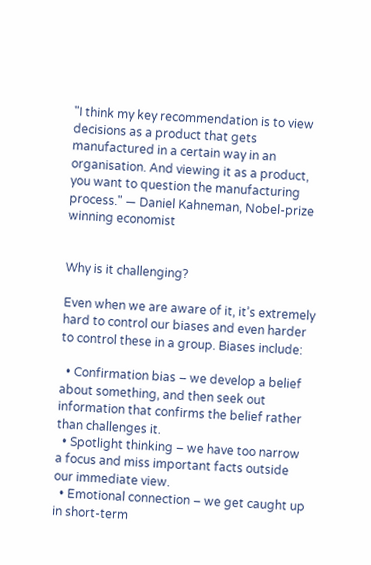"I think my key recommendation is to view decisions as a product that gets manufactured in a certain way in an organisation. And viewing it as a product, you want to question the manufacturing process." — Daniel Kahneman, Nobel-prize winning economist


Why is it challenging?

Even when we are aware of it, it’s extremely hard to control our biases and even harder to control these in a group. Biases include:

  • Confirmation bias – we develop a belief about something, and then seek out information that confirms the belief rather than challenges it.
  • Spotlight thinking – we have too narrow a focus and miss important facts outside our immediate view.
  • Emotional connection – we get caught up in short-term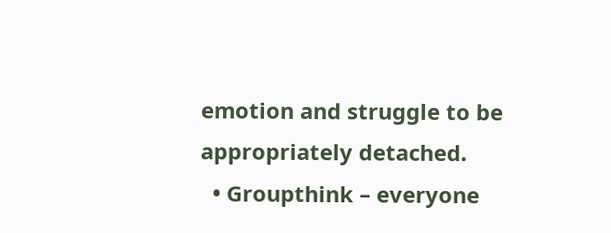emotion and struggle to be appropriately detached.
  • Groupthink – everyone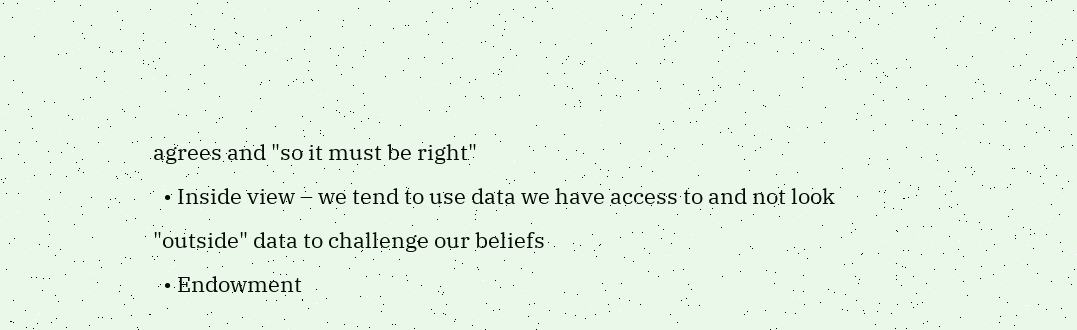agrees and "so it must be right"
  • Inside view – we tend to use data we have access to and not look "outside" data to challenge our beliefs
  • Endowment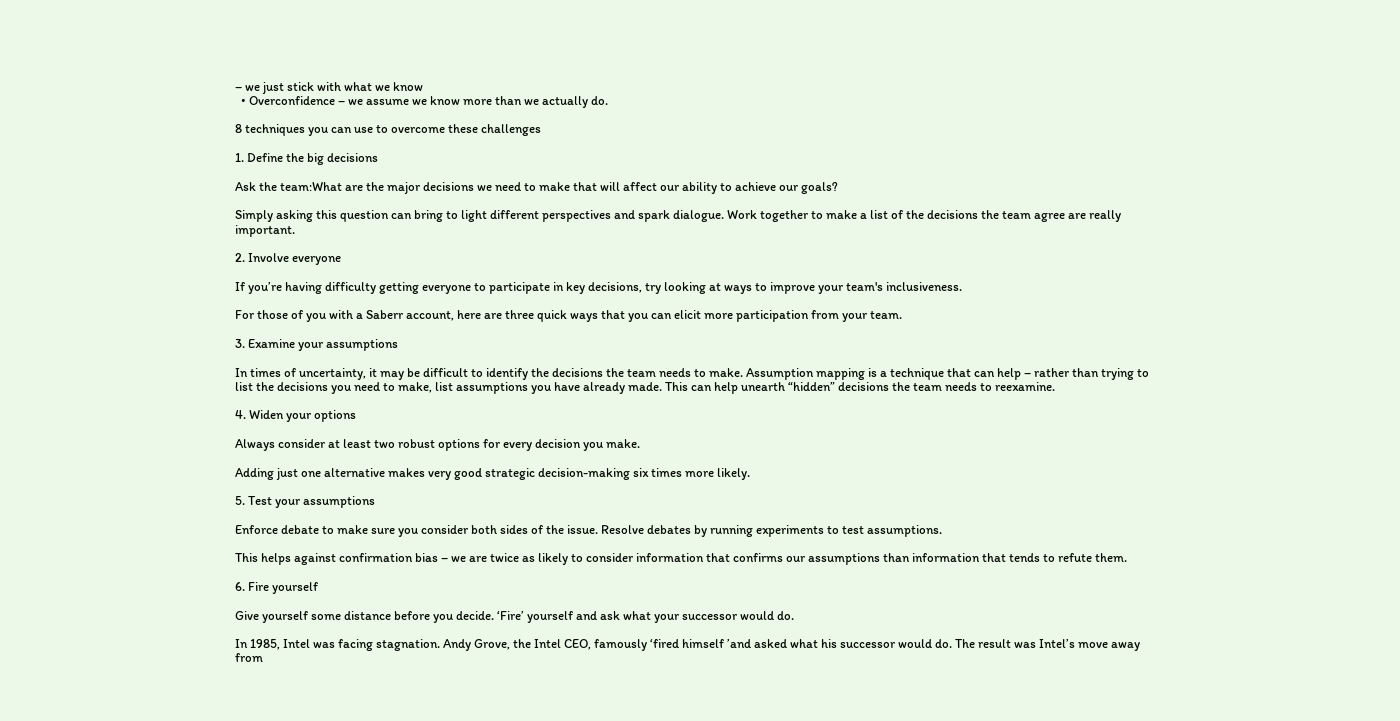– we just stick with what we know
  • Overconfidence – we assume we know more than we actually do.

8 techniques you can use to overcome these challenges

1. Define the big decisions

Ask the team:What are the major decisions we need to make that will affect our ability to achieve our goals?

Simply asking this question can bring to light different perspectives and spark dialogue. Work together to make a list of the decisions the team agree are really important.

2. Involve everyone

If you’re having difficulty getting everyone to participate in key decisions, try looking at ways to improve your team's inclusiveness.

For those of you with a Saberr account, here are three quick ways that you can elicit more participation from your team.

3. Examine your assumptions

In times of uncertainty, it may be difficult to identify the decisions the team needs to make. Assumption mapping is a technique that can help – rather than trying to list the decisions you need to make, list assumptions you have already made. This can help unearth “hidden” decisions the team needs to reexamine.

4. Widen your options

Always consider at least two robust options for every decision you make.

Adding just one alternative makes very good strategic decision-making six times more likely.

5. Test your assumptions

Enforce debate to make sure you consider both sides of the issue. Resolve debates by running experiments to test assumptions.

This helps against confirmation bias – we are twice as likely to consider information that confirms our assumptions than information that tends to refute them.

6. Fire yourself

Give yourself some distance before you decide. ‘Fire’ yourself and ask what your successor would do.

In 1985, Intel was facing stagnation. Andy Grove, the Intel CEO, famously ‘fired himself ’and asked what his successor would do. The result was Intel’s move away from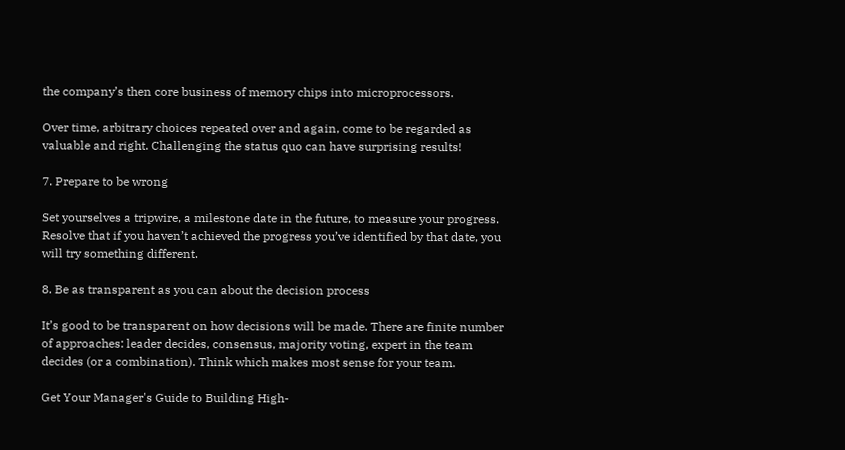the company’s then core business of memory chips into microprocessors.

Over time, arbitrary choices repeated over and again, come to be regarded as valuable and right. Challenging the status quo can have surprising results!

7. Prepare to be wrong

Set yourselves a tripwire, a milestone date in the future, to measure your progress. Resolve that if you haven’t achieved the progress you’ve identified by that date, you will try something different.

8. Be as transparent as you can about the decision process

It’s good to be transparent on how decisions will be made. There are finite number of approaches: leader decides, consensus, majority voting, expert in the team decides (or a combination). Think which makes most sense for your team.

Get Your Manager's Guide to Building High-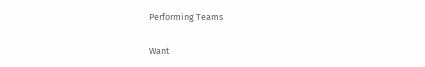Performing Teams

Want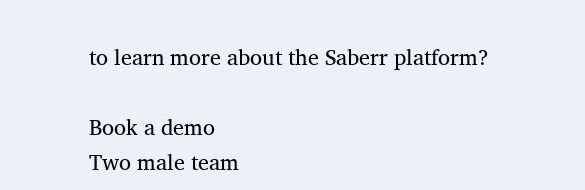to learn more about the Saberr platform?

Book a demo
Two male team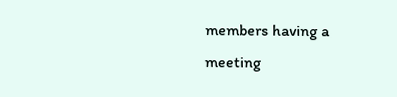members having a meeting